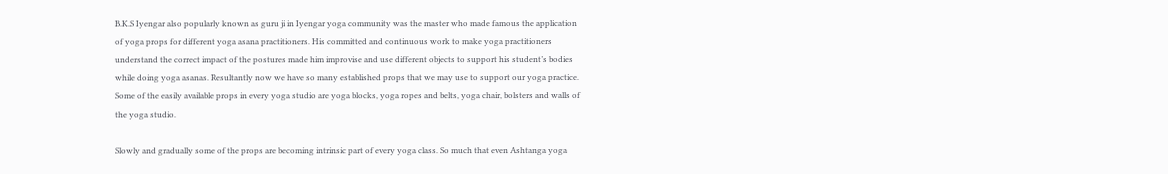B.K.S Iyengar also popularly known as guru ji in Iyengar yoga community was the master who made famous the application of yoga props for different yoga asana practitioners. His committed and continuous work to make yoga practitioners understand the correct impact of the postures made him improvise and use different objects to support his student’s bodies while doing yoga asanas. Resultantly now we have so many established props that we may use to support our yoga practice. Some of the easily available props in every yoga studio are yoga blocks, yoga ropes and belts, yoga chair, bolsters and walls of the yoga studio.

Slowly and gradually some of the props are becoming intrinsic part of every yoga class. So much that even Ashtanga yoga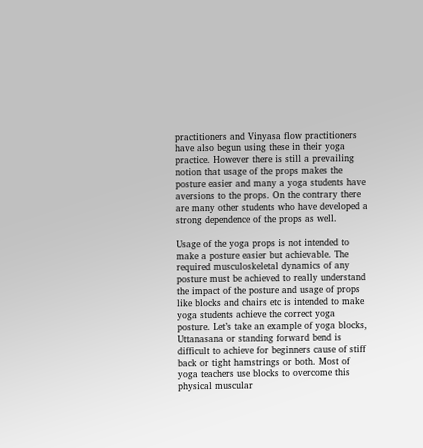practitioners and Vinyasa flow practitioners have also begun using these in their yoga practice. However there is still a prevailing notion that usage of the props makes the posture easier and many a yoga students have aversions to the props. On the contrary there are many other students who have developed a strong dependence of the props as well.

Usage of the yoga props is not intended to make a posture easier but achievable. The required musculoskeletal dynamics of any posture must be achieved to really understand the impact of the posture and usage of props like blocks and chairs etc is intended to make yoga students achieve the correct yoga posture. Let’s take an example of yoga blocks, Uttanasana or standing forward bend is difficult to achieve for beginners cause of stiff back or tight hamstrings or both. Most of yoga teachers use blocks to overcome this physical muscular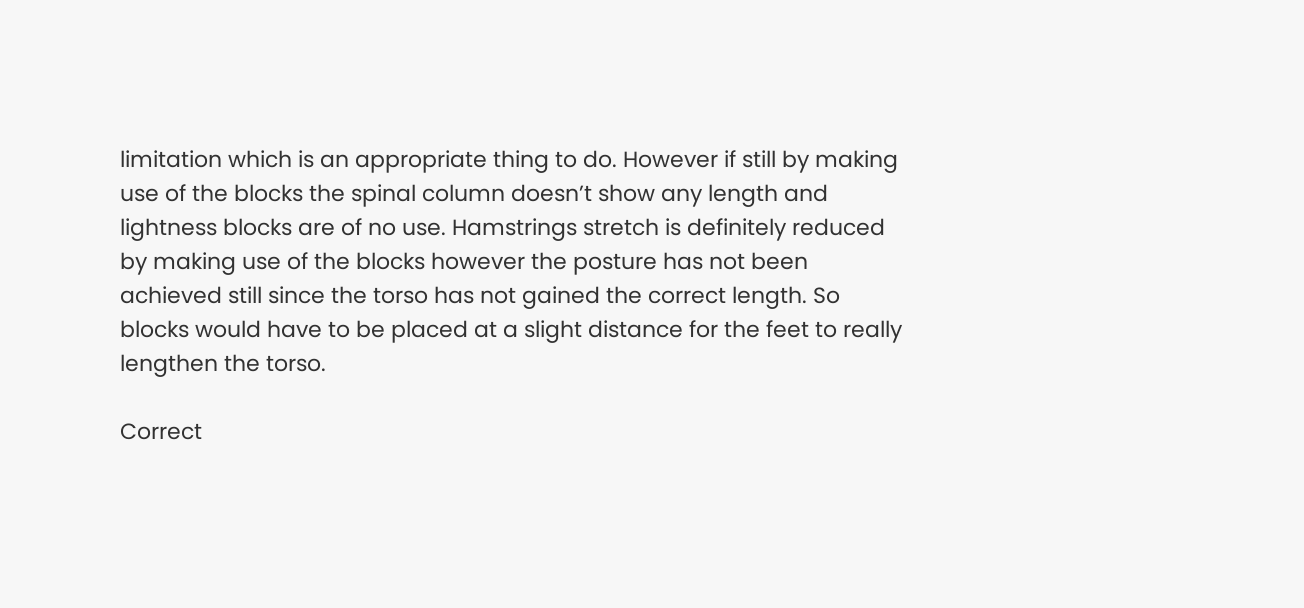limitation which is an appropriate thing to do. However if still by making use of the blocks the spinal column doesn’t show any length and lightness blocks are of no use. Hamstrings stretch is definitely reduced by making use of the blocks however the posture has not been achieved still since the torso has not gained the correct length. So blocks would have to be placed at a slight distance for the feet to really lengthen the torso.

Correct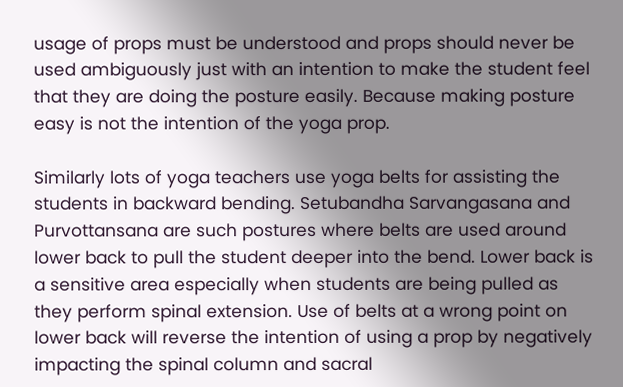usage of props must be understood and props should never be used ambiguously just with an intention to make the student feel that they are doing the posture easily. Because making posture easy is not the intention of the yoga prop.

Similarly lots of yoga teachers use yoga belts for assisting the students in backward bending. Setubandha Sarvangasana and Purvottansana are such postures where belts are used around lower back to pull the student deeper into the bend. Lower back is a sensitive area especially when students are being pulled as they perform spinal extension. Use of belts at a wrong point on lower back will reverse the intention of using a prop by negatively impacting the spinal column and sacral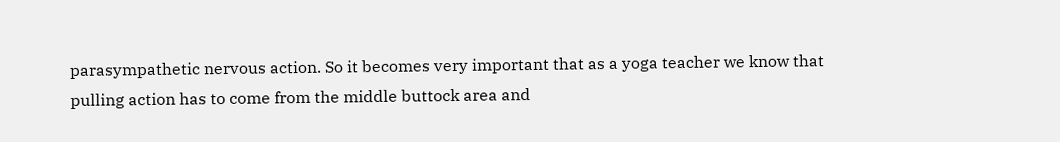parasympathetic nervous action. So it becomes very important that as a yoga teacher we know that pulling action has to come from the middle buttock area and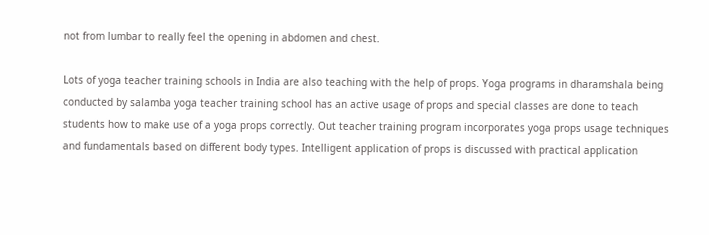not from lumbar to really feel the opening in abdomen and chest.

Lots of yoga teacher training schools in India are also teaching with the help of props. Yoga programs in dharamshala being conducted by salamba yoga teacher training school has an active usage of props and special classes are done to teach students how to make use of a yoga props correctly. Out teacher training program incorporates yoga props usage techniques and fundamentals based on different body types. Intelligent application of props is discussed with practical application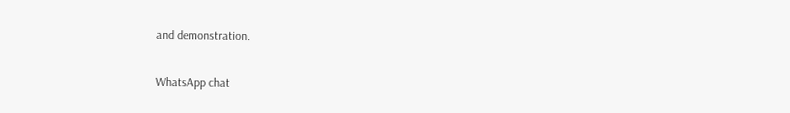and demonstration.

WhatsApp chat